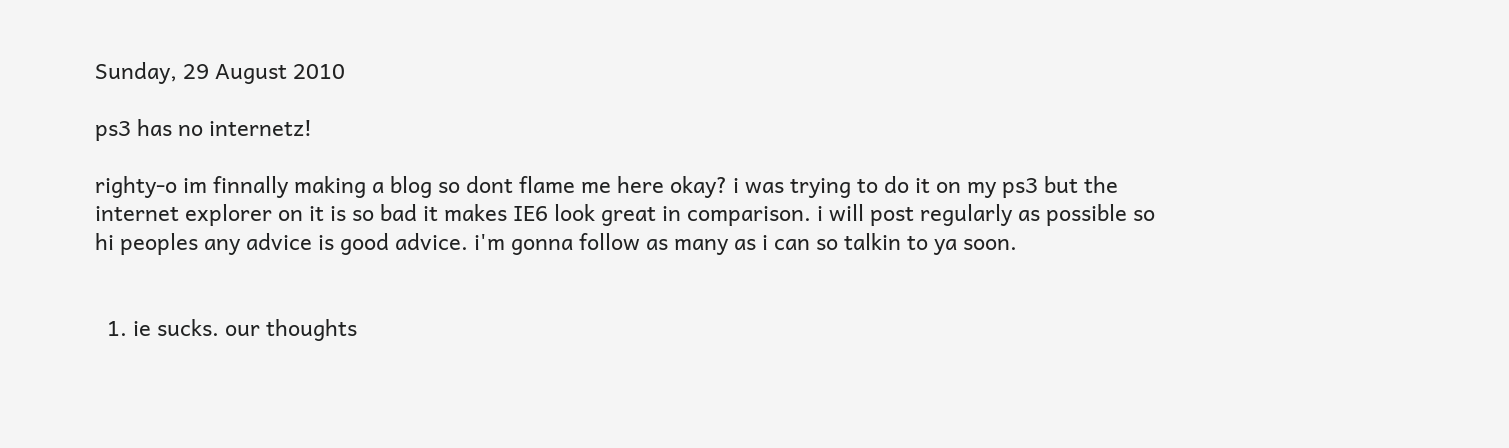Sunday, 29 August 2010

ps3 has no internetz!

righty-o im finnally making a blog so dont flame me here okay? i was trying to do it on my ps3 but the internet explorer on it is so bad it makes IE6 look great in comparison. i will post regularly as possible so hi peoples any advice is good advice. i'm gonna follow as many as i can so talkin to ya soon.


  1. ie sucks. our thoughts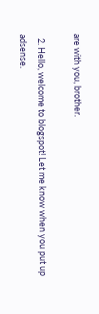are with you, brother.

  2. Hello, welcome to blogspot! Let me know when you put up adsense.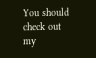You should check out my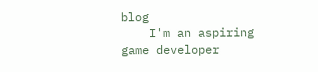blog
    I'm an aspiring game developer